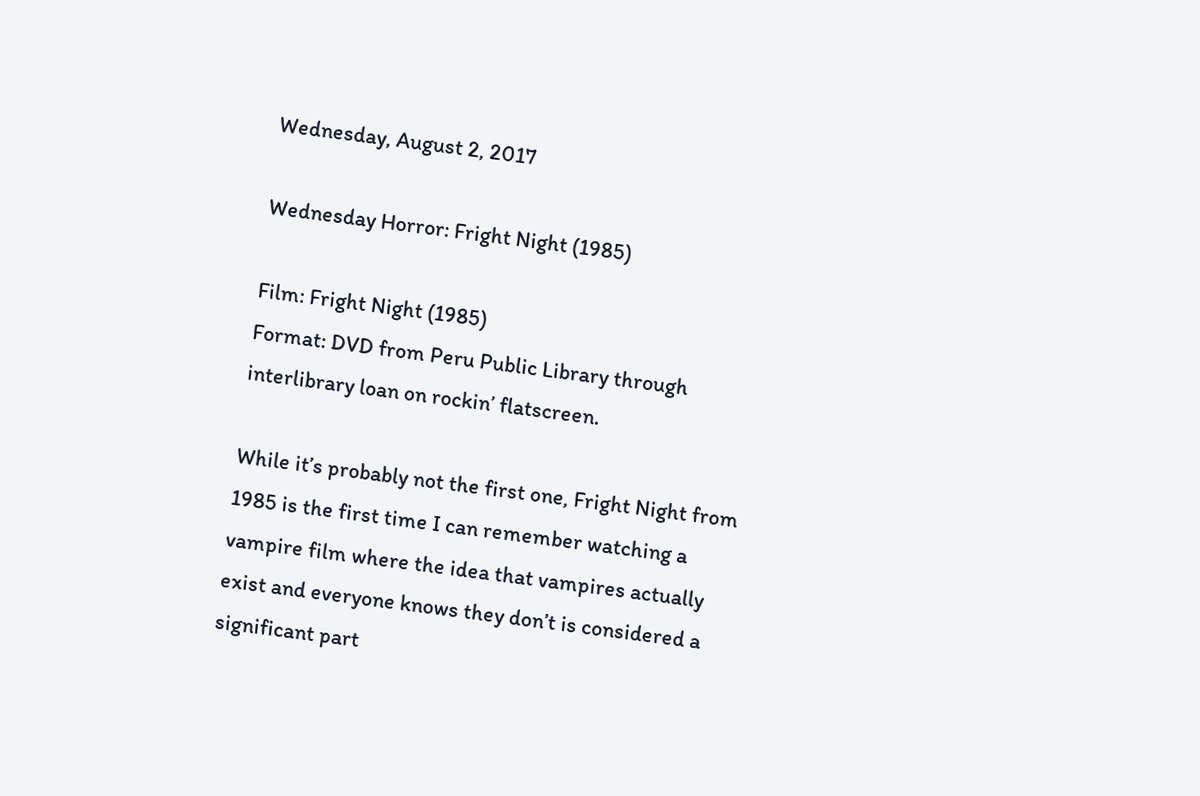Wednesday, August 2, 2017

Wednesday Horror: Fright Night (1985)

Film: Fright Night (1985)
Format: DVD from Peru Public Library through interlibrary loan on rockin’ flatscreen.

While it’s probably not the first one, Fright Night from 1985 is the first time I can remember watching a vampire film where the idea that vampires actually exist and everyone knows they don’t is considered a significant part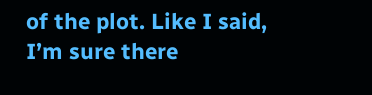of the plot. Like I said, I’m sure there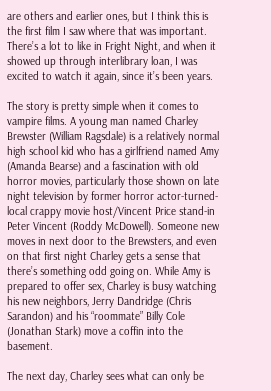are others and earlier ones, but I think this is the first film I saw where that was important. There’s a lot to like in Fright Night, and when it showed up through interlibrary loan, I was excited to watch it again, since it’s been years.

The story is pretty simple when it comes to vampire films. A young man named Charley Brewster (William Ragsdale) is a relatively normal high school kid who has a girlfriend named Amy (Amanda Bearse) and a fascination with old horror movies, particularly those shown on late night television by former horror actor-turned-local crappy movie host/Vincent Price stand-in Peter Vincent (Roddy McDowell). Someone new moves in next door to the Brewsters, and even on that first night Charley gets a sense that there’s something odd going on. While Amy is prepared to offer sex, Charley is busy watching his new neighbors, Jerry Dandridge (Chris Sarandon) and his “roommate” Billy Cole (Jonathan Stark) move a coffin into the basement.

The next day, Charley sees what can only be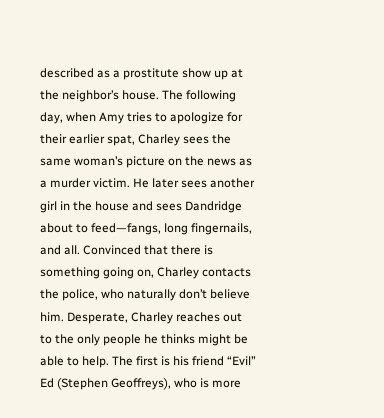described as a prostitute show up at the neighbor’s house. The following day, when Amy tries to apologize for their earlier spat, Charley sees the same woman’s picture on the news as a murder victim. He later sees another girl in the house and sees Dandridge about to feed—fangs, long fingernails, and all. Convinced that there is something going on, Charley contacts the police, who naturally don’t believe him. Desperate, Charley reaches out to the only people he thinks might be able to help. The first is his friend “Evil” Ed (Stephen Geoffreys), who is more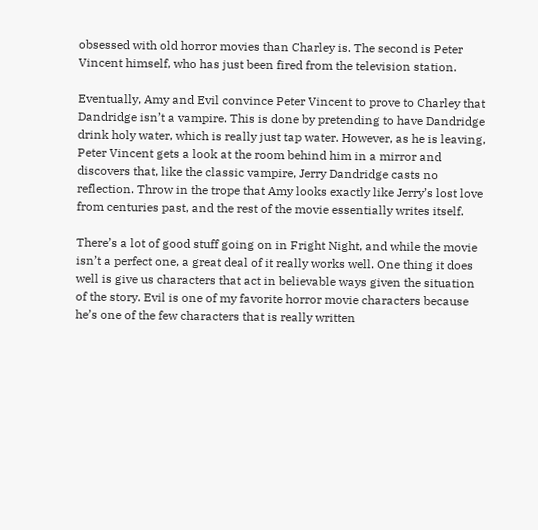obsessed with old horror movies than Charley is. The second is Peter Vincent himself, who has just been fired from the television station.

Eventually, Amy and Evil convince Peter Vincent to prove to Charley that Dandridge isn’t a vampire. This is done by pretending to have Dandridge drink holy water, which is really just tap water. However, as he is leaving, Peter Vincent gets a look at the room behind him in a mirror and discovers that, like the classic vampire, Jerry Dandridge casts no reflection. Throw in the trope that Amy looks exactly like Jerry’s lost love from centuries past, and the rest of the movie essentially writes itself.

There’s a lot of good stuff going on in Fright Night, and while the movie isn’t a perfect one, a great deal of it really works well. One thing it does well is give us characters that act in believable ways given the situation of the story. Evil is one of my favorite horror movie characters because he’s one of the few characters that is really written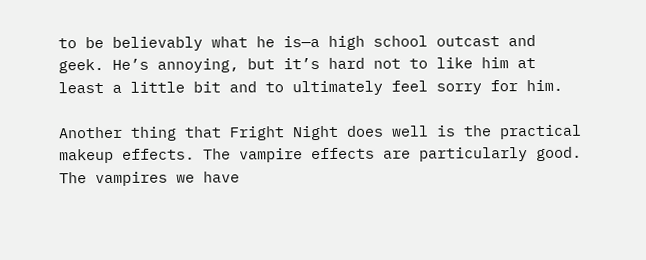to be believably what he is—a high school outcast and geek. He’s annoying, but it’s hard not to like him at least a little bit and to ultimately feel sorry for him.

Another thing that Fright Night does well is the practical makeup effects. The vampire effects are particularly good. The vampires we have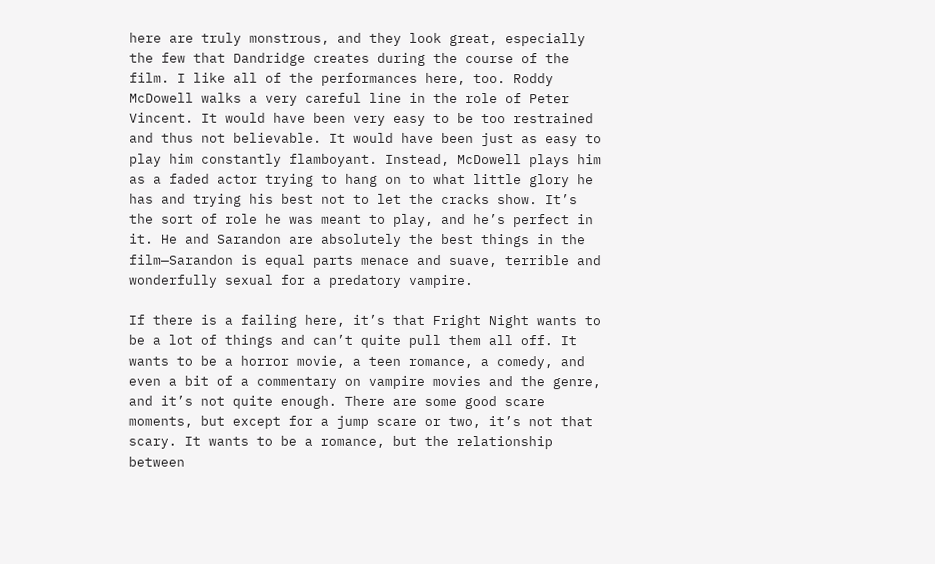here are truly monstrous, and they look great, especially the few that Dandridge creates during the course of the film. I like all of the performances here, too. Roddy McDowell walks a very careful line in the role of Peter Vincent. It would have been very easy to be too restrained and thus not believable. It would have been just as easy to play him constantly flamboyant. Instead, McDowell plays him as a faded actor trying to hang on to what little glory he has and trying his best not to let the cracks show. It’s the sort of role he was meant to play, and he’s perfect in it. He and Sarandon are absolutely the best things in the film—Sarandon is equal parts menace and suave, terrible and wonderfully sexual for a predatory vampire.

If there is a failing here, it’s that Fright Night wants to be a lot of things and can’t quite pull them all off. It wants to be a horror movie, a teen romance, a comedy, and even a bit of a commentary on vampire movies and the genre, and it’s not quite enough. There are some good scare moments, but except for a jump scare or two, it’s not that scary. It wants to be a romance, but the relationship between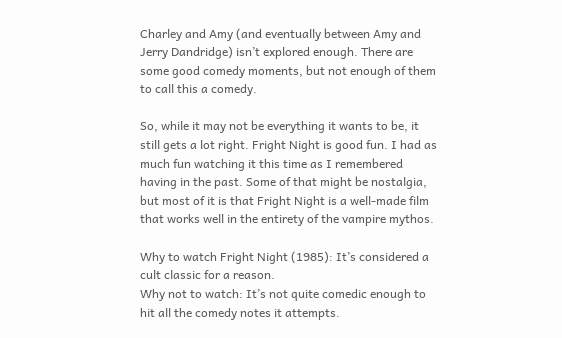Charley and Amy (and eventually between Amy and Jerry Dandridge) isn’t explored enough. There are some good comedy moments, but not enough of them to call this a comedy.

So, while it may not be everything it wants to be, it still gets a lot right. Fright Night is good fun. I had as much fun watching it this time as I remembered having in the past. Some of that might be nostalgia, but most of it is that Fright Night is a well-made film that works well in the entirety of the vampire mythos.

Why to watch Fright Night (1985): It’s considered a cult classic for a reason.
Why not to watch: It’s not quite comedic enough to hit all the comedy notes it attempts.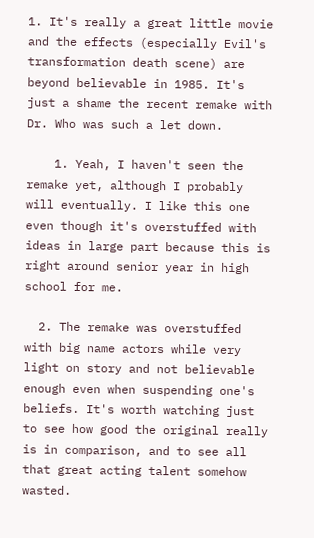1. It's really a great little movie and the effects (especially Evil's transformation death scene) are beyond believable in 1985. It's just a shame the recent remake with Dr. Who was such a let down.

    1. Yeah, I haven't seen the remake yet, although I probably will eventually. I like this one even though it's overstuffed with ideas in large part because this is right around senior year in high school for me.

  2. The remake was overstuffed with big name actors while very light on story and not believable enough even when suspending one's beliefs. It's worth watching just to see how good the original really is in comparison, and to see all that great acting talent somehow wasted.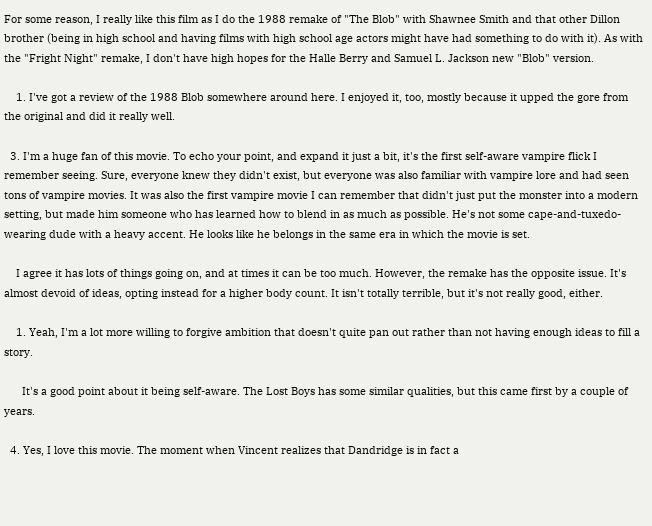For some reason, I really like this film as I do the 1988 remake of "The Blob" with Shawnee Smith and that other Dillon brother (being in high school and having films with high school age actors might have had something to do with it). As with the "Fright Night" remake, I don't have high hopes for the Halle Berry and Samuel L. Jackson new "Blob" version.

    1. I've got a review of the 1988 Blob somewhere around here. I enjoyed it, too, mostly because it upped the gore from the original and did it really well.

  3. I'm a huge fan of this movie. To echo your point, and expand it just a bit, it's the first self-aware vampire flick I remember seeing. Sure, everyone knew they didn't exist, but everyone was also familiar with vampire lore and had seen tons of vampire movies. It was also the first vampire movie I can remember that didn't just put the monster into a modern setting, but made him someone who has learned how to blend in as much as possible. He's not some cape-and-tuxedo-wearing dude with a heavy accent. He looks like he belongs in the same era in which the movie is set.

    I agree it has lots of things going on, and at times it can be too much. However, the remake has the opposite issue. It's almost devoid of ideas, opting instead for a higher body count. It isn't totally terrible, but it's not really good, either.

    1. Yeah, I'm a lot more willing to forgive ambition that doesn't quite pan out rather than not having enough ideas to fill a story.

      It's a good point about it being self-aware. The Lost Boys has some similar qualities, but this came first by a couple of years.

  4. Yes, I love this movie. The moment when Vincent realizes that Dandridge is in fact a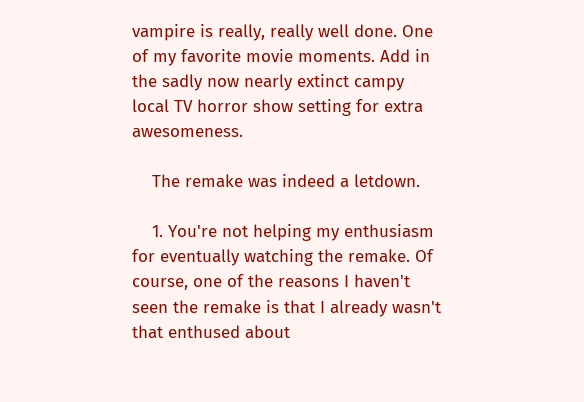vampire is really, really well done. One of my favorite movie moments. Add in the sadly now nearly extinct campy local TV horror show setting for extra awesomeness.

    The remake was indeed a letdown.

    1. You're not helping my enthusiasm for eventually watching the remake. Of course, one of the reasons I haven't seen the remake is that I already wasn't that enthused about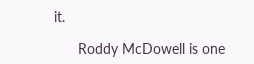it.

      Roddy McDowell is one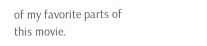of my favorite parts of this movie.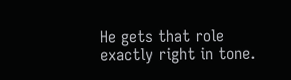He gets that role exactly right in tone.